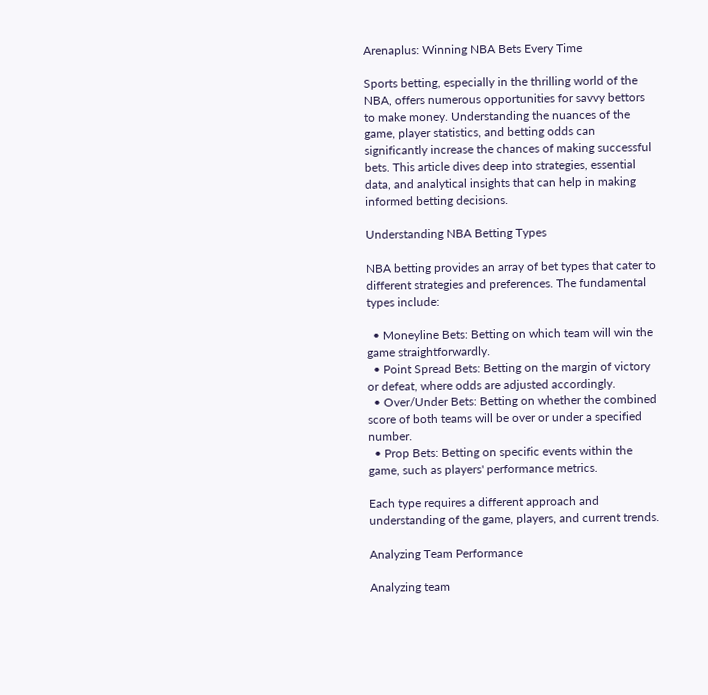Arenaplus: Winning NBA Bets Every Time

Sports betting, especially in the thrilling world of the NBA, offers numerous opportunities for savvy bettors to make money. Understanding the nuances of the game, player statistics, and betting odds can significantly increase the chances of making successful bets. This article dives deep into strategies, essential data, and analytical insights that can help in making informed betting decisions.

Understanding NBA Betting Types

NBA betting provides an array of bet types that cater to different strategies and preferences. The fundamental types include:

  • Moneyline Bets: Betting on which team will win the game straightforwardly.
  • Point Spread Bets: Betting on the margin of victory or defeat, where odds are adjusted accordingly.
  • Over/Under Bets: Betting on whether the combined score of both teams will be over or under a specified number.
  • Prop Bets: Betting on specific events within the game, such as players' performance metrics.

Each type requires a different approach and understanding of the game, players, and current trends.

Analyzing Team Performance

Analyzing team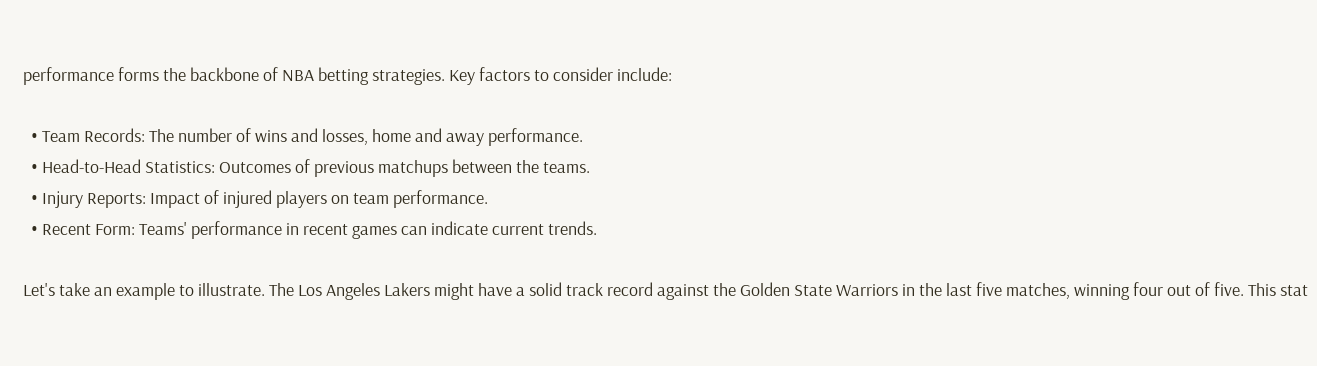performance forms the backbone of NBA betting strategies. Key factors to consider include:

  • Team Records: The number of wins and losses, home and away performance.
  • Head-to-Head Statistics: Outcomes of previous matchups between the teams.
  • Injury Reports: Impact of injured players on team performance.
  • Recent Form: Teams' performance in recent games can indicate current trends.

Let's take an example to illustrate. The Los Angeles Lakers might have a solid track record against the Golden State Warriors in the last five matches, winning four out of five. This stat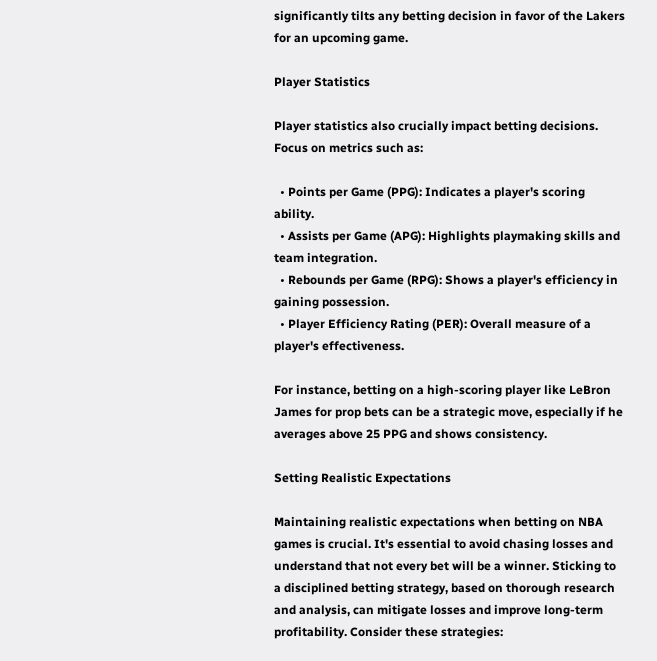significantly tilts any betting decision in favor of the Lakers for an upcoming game.

Player Statistics

Player statistics also crucially impact betting decisions. Focus on metrics such as:

  • Points per Game (PPG): Indicates a player's scoring ability.
  • Assists per Game (APG): Highlights playmaking skills and team integration.
  • Rebounds per Game (RPG): Shows a player's efficiency in gaining possession.
  • Player Efficiency Rating (PER): Overall measure of a player's effectiveness.

For instance, betting on a high-scoring player like LeBron James for prop bets can be a strategic move, especially if he averages above 25 PPG and shows consistency.

Setting Realistic Expectations

Maintaining realistic expectations when betting on NBA games is crucial. It's essential to avoid chasing losses and understand that not every bet will be a winner. Sticking to a disciplined betting strategy, based on thorough research and analysis, can mitigate losses and improve long-term profitability. Consider these strategies: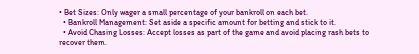• Bet Sizes: Only wager a small percentage of your bankroll on each bet.
  • Bankroll Management: Set aside a specific amount for betting and stick to it.
  • Avoid Chasing Losses: Accept losses as part of the game and avoid placing rash bets to recover them.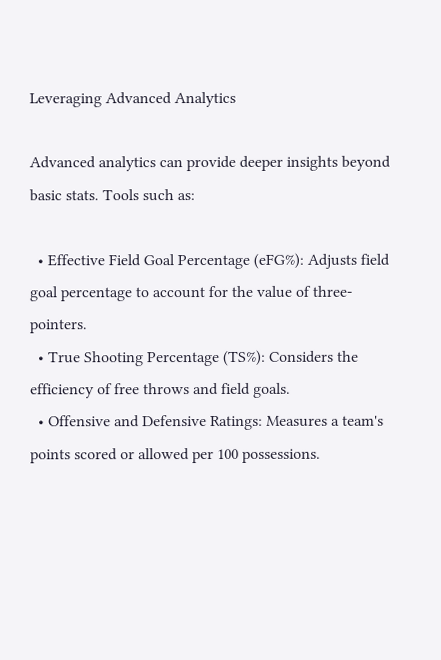Leveraging Advanced Analytics

Advanced analytics can provide deeper insights beyond basic stats. Tools such as:

  • Effective Field Goal Percentage (eFG%): Adjusts field goal percentage to account for the value of three-pointers.
  • True Shooting Percentage (TS%): Considers the efficiency of free throws and field goals.
  • Offensive and Defensive Ratings: Measures a team's points scored or allowed per 100 possessions.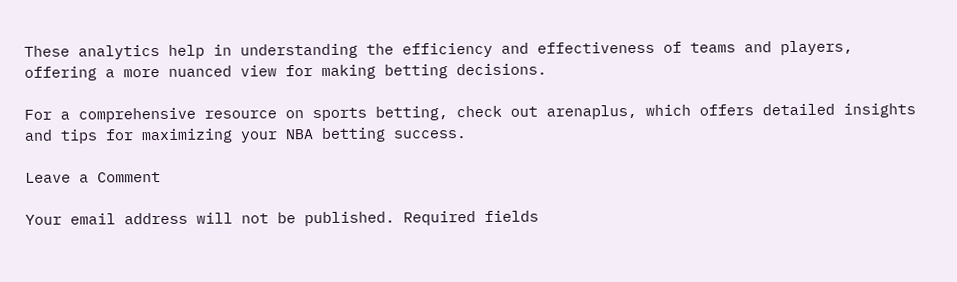These analytics help in understanding the efficiency and effectiveness of teams and players, offering a more nuanced view for making betting decisions.

For a comprehensive resource on sports betting, check out arenaplus, which offers detailed insights and tips for maximizing your NBA betting success.

Leave a Comment

Your email address will not be published. Required fields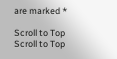are marked *

Scroll to Top
Scroll to Top